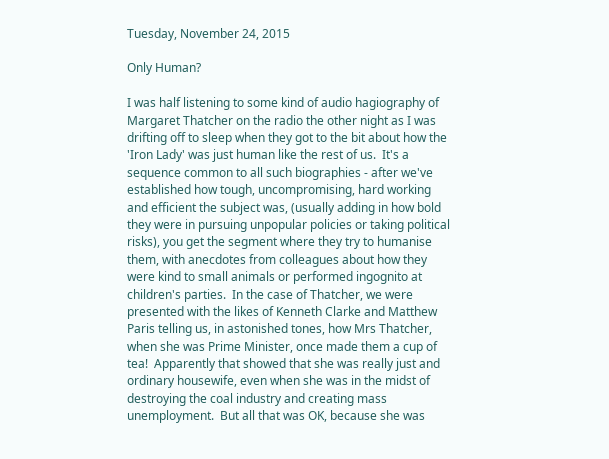Tuesday, November 24, 2015

Only Human?

I was half listening to some kind of audio hagiography of Margaret Thatcher on the radio the other night as I was drifting off to sleep when they got to the bit about how the 'Iron Lady' was just human like the rest of us.  It's a sequence common to all such biographies - after we've established how tough, uncompromising, hard working and efficient the subject was, (usually adding in how bold they were in pursuing unpopular policies or taking political risks), you get the segment where they try to humanise them, with anecdotes from colleagues about how they were kind to small animals or performed ingognito at children's parties.  In the case of Thatcher, we were presented with the likes of Kenneth Clarke and Matthew Paris telling us, in astonished tones, how Mrs Thatcher, when she was Prime Minister, once made them a cup of tea!  Apparently that showed that she was really just and ordinary housewife, even when she was in the midst of destroying the coal industry and creating mass unemployment.  But all that was OK, because she was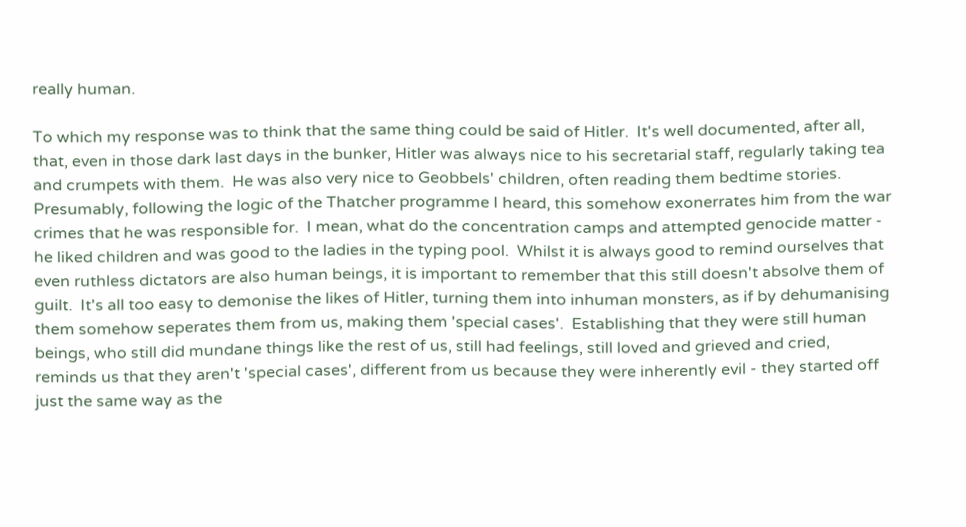really human.

To which my response was to think that the same thing could be said of Hitler.  It's well documented, after all, that, even in those dark last days in the bunker, Hitler was always nice to his secretarial staff, regularly taking tea and crumpets with them.  He was also very nice to Geobbels' children, often reading them bedtime stories.  Presumably, following the logic of the Thatcher programme I heard, this somehow exonerrates him from the war crimes that he was responsible for.  I mean, what do the concentration camps and attempted genocide matter - he liked children and was good to the ladies in the typing pool.  Whilst it is always good to remind ourselves that even ruthless dictators are also human beings, it is important to remember that this still doesn't absolve them of guilt.  It's all too easy to demonise the likes of Hitler, turning them into inhuman monsters, as if by dehumanising them somehow seperates them from us, making them 'special cases'.  Establishing that they were still human beings, who still did mundane things like the rest of us, still had feelings, still loved and grieved and cried, reminds us that they aren't 'special cases', different from us because they were inherently evil - they started off just the same way as the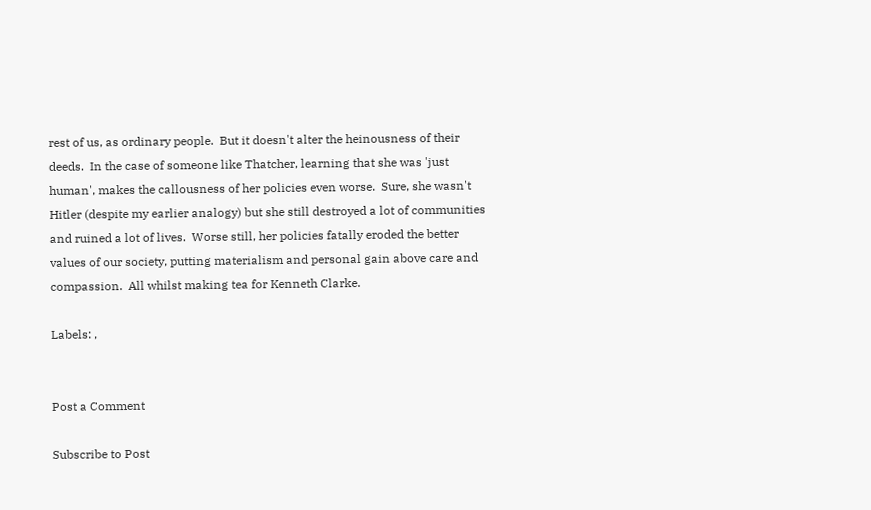rest of us, as ordinary people.  But it doesn't alter the heinousness of their deeds.  In the case of someone like Thatcher, learning that she was 'just human', makes the callousness of her policies even worse.  Sure, she wasn't Hitler (despite my earlier analogy) but she still destroyed a lot of communities and ruined a lot of lives.  Worse still, her policies fatally eroded the better values of our society, putting materialism and personal gain above care and compassion.  All whilst making tea for Kenneth Clarke.

Labels: ,


Post a Comment

Subscribe to Post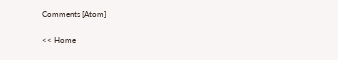Comments [Atom]

<< Home